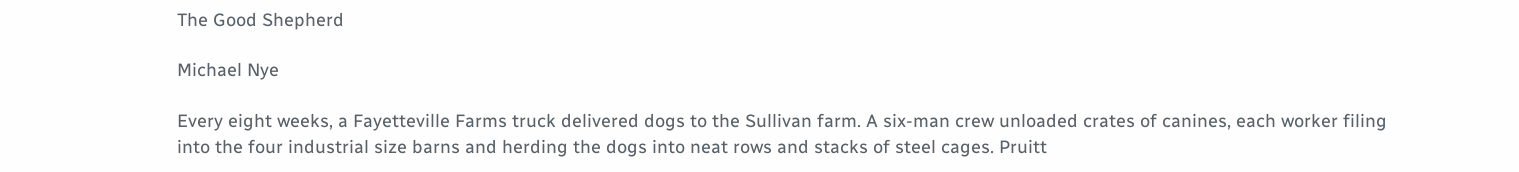The Good Shepherd

Michael Nye

Every eight weeks, a Fayetteville Farms truck delivered dogs to the Sullivan farm. A six-man crew unloaded crates of canines, each worker filing into the four industrial size barns and herding the dogs into neat rows and stacks of steel cages. Pruitt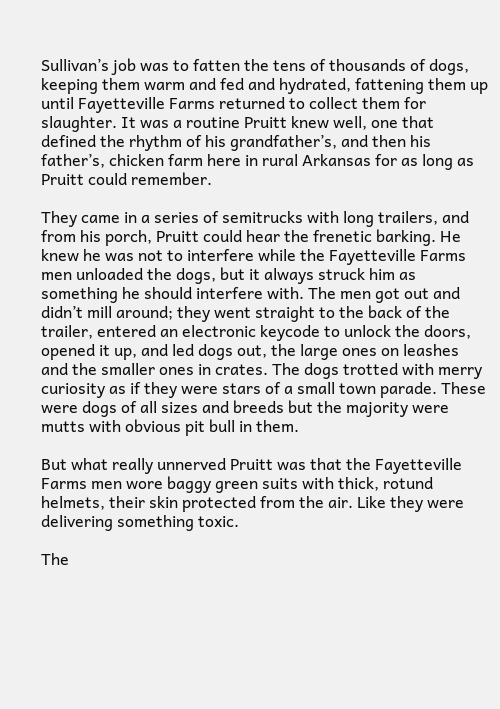Sullivan’s job was to fatten the tens of thousands of dogs, keeping them warm and fed and hydrated, fattening them up until Fayetteville Farms returned to collect them for slaughter. It was a routine Pruitt knew well, one that defined the rhythm of his grandfather’s, and then his father’s, chicken farm here in rural Arkansas for as long as Pruitt could remember.

They came in a series of semitrucks with long trailers, and from his porch, Pruitt could hear the frenetic barking. He knew he was not to interfere while the Fayetteville Farms men unloaded the dogs, but it always struck him as something he should interfere with. The men got out and didn’t mill around; they went straight to the back of the trailer, entered an electronic keycode to unlock the doors, opened it up, and led dogs out, the large ones on leashes and the smaller ones in crates. The dogs trotted with merry curiosity as if they were stars of a small town parade. These were dogs of all sizes and breeds but the majority were mutts with obvious pit bull in them.

But what really unnerved Pruitt was that the Fayetteville Farms men wore baggy green suits with thick, rotund helmets, their skin protected from the air. Like they were delivering something toxic.

The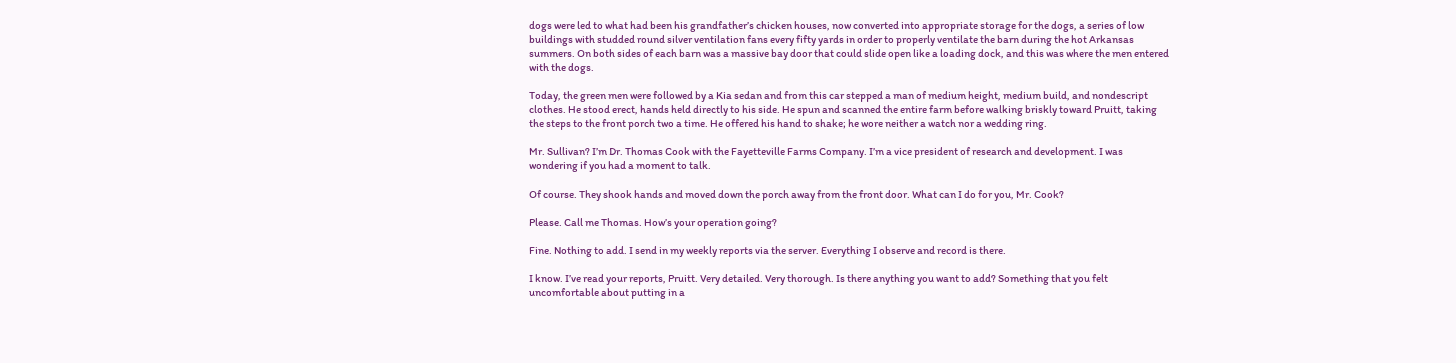dogs were led to what had been his grandfather’s chicken houses, now converted into appropriate storage for the dogs, a series of low buildings with studded round silver ventilation fans every fifty yards in order to properly ventilate the barn during the hot Arkansas summers. On both sides of each barn was a massive bay door that could slide open like a loading dock, and this was where the men entered with the dogs.

Today, the green men were followed by a Kia sedan and from this car stepped a man of medium height, medium build, and nondescript clothes. He stood erect, hands held directly to his side. He spun and scanned the entire farm before walking briskly toward Pruitt, taking the steps to the front porch two a time. He offered his hand to shake; he wore neither a watch nor a wedding ring.

Mr. Sullivan? I’m Dr. Thomas Cook with the Fayetteville Farms Company. I’m a vice president of research and development. I was wondering if you had a moment to talk.

Of course. They shook hands and moved down the porch away from the front door. What can I do for you, Mr. Cook?

Please. Call me Thomas. How’s your operation going?

Fine. Nothing to add. I send in my weekly reports via the server. Everything I observe and record is there.

I know. I’ve read your reports, Pruitt. Very detailed. Very thorough. Is there anything you want to add? Something that you felt uncomfortable about putting in a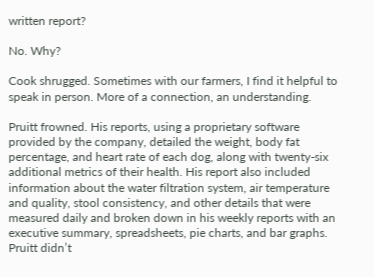written report?

No. Why?

Cook shrugged. Sometimes with our farmers, I find it helpful to speak in person. More of a connection, an understanding.

Pruitt frowned. His reports, using a proprietary software provided by the company, detailed the weight, body fat percentage, and heart rate of each dog, along with twenty-six additional metrics of their health. His report also included information about the water filtration system, air temperature and quality, stool consistency, and other details that were measured daily and broken down in his weekly reports with an executive summary, spreadsheets, pie charts, and bar graphs. Pruitt didn’t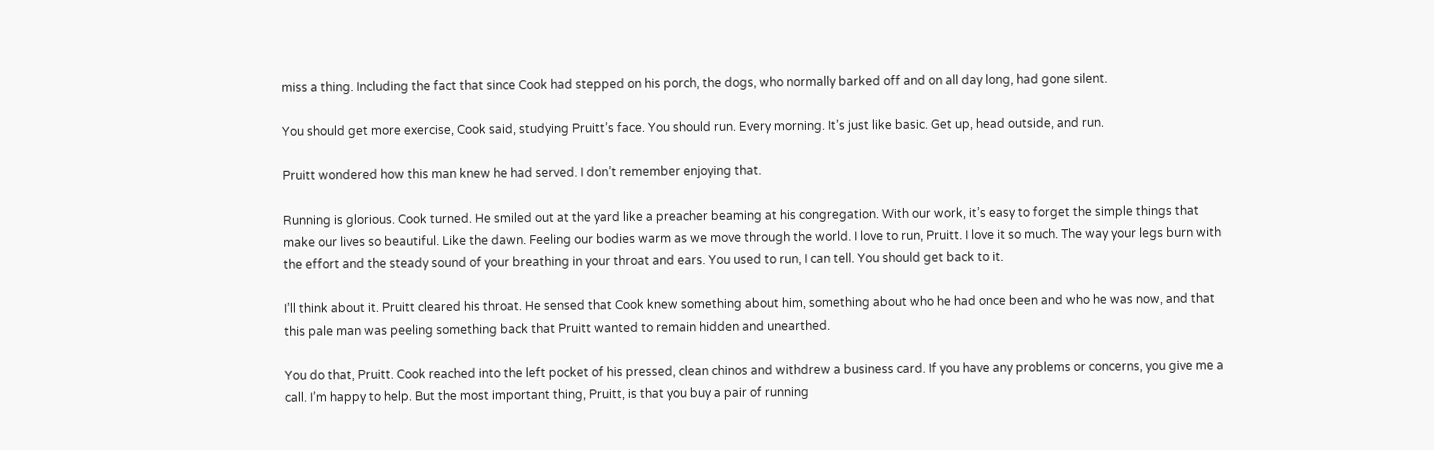miss a thing. Including the fact that since Cook had stepped on his porch, the dogs, who normally barked off and on all day long, had gone silent.

You should get more exercise, Cook said, studying Pruitt’s face. You should run. Every morning. It’s just like basic. Get up, head outside, and run.

Pruitt wondered how this man knew he had served. I don’t remember enjoying that.

Running is glorious. Cook turned. He smiled out at the yard like a preacher beaming at his congregation. With our work, it’s easy to forget the simple things that make our lives so beautiful. Like the dawn. Feeling our bodies warm as we move through the world. I love to run, Pruitt. I love it so much. The way your legs burn with the effort and the steady sound of your breathing in your throat and ears. You used to run, I can tell. You should get back to it.

I’ll think about it. Pruitt cleared his throat. He sensed that Cook knew something about him, something about who he had once been and who he was now, and that this pale man was peeling something back that Pruitt wanted to remain hidden and unearthed.

You do that, Pruitt. Cook reached into the left pocket of his pressed, clean chinos and withdrew a business card. If you have any problems or concerns, you give me a call. I’m happy to help. But the most important thing, Pruitt, is that you buy a pair of running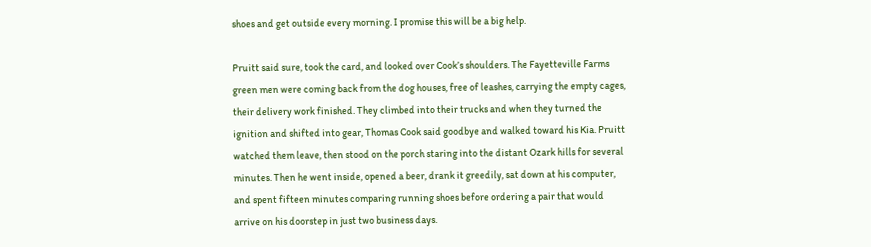shoes and get outside every morning. I promise this will be a big help.

Pruitt said sure, took the card, and looked over Cook’s shoulders. The Fayetteville Farms green men were coming back from the dog houses, free of leashes, carrying the empty cages, their delivery work finished. They climbed into their trucks and when they turned the ignition and shifted into gear, Thomas Cook said goodbye and walked toward his Kia. Pruitt watched them leave, then stood on the porch staring into the distant Ozark hills for several minutes. Then he went inside, opened a beer, drank it greedily, sat down at his computer, and spent fifteen minutes comparing running shoes before ordering a pair that would arrive on his doorstep in just two business days.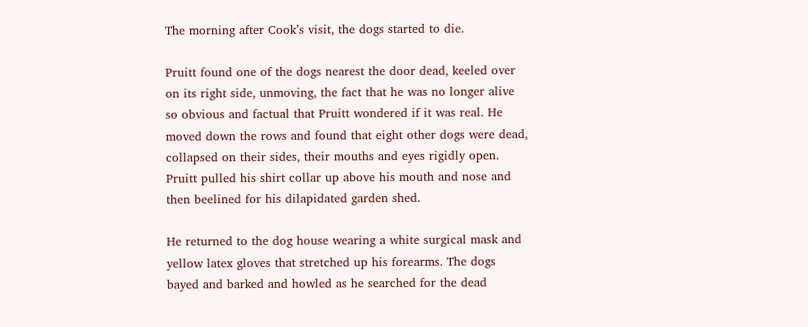The morning after Cook’s visit, the dogs started to die.

Pruitt found one of the dogs nearest the door dead, keeled over on its right side, unmoving, the fact that he was no longer alive so obvious and factual that Pruitt wondered if it was real. He moved down the rows and found that eight other dogs were dead, collapsed on their sides, their mouths and eyes rigidly open. Pruitt pulled his shirt collar up above his mouth and nose and then beelined for his dilapidated garden shed.

He returned to the dog house wearing a white surgical mask and yellow latex gloves that stretched up his forearms. The dogs bayed and barked and howled as he searched for the dead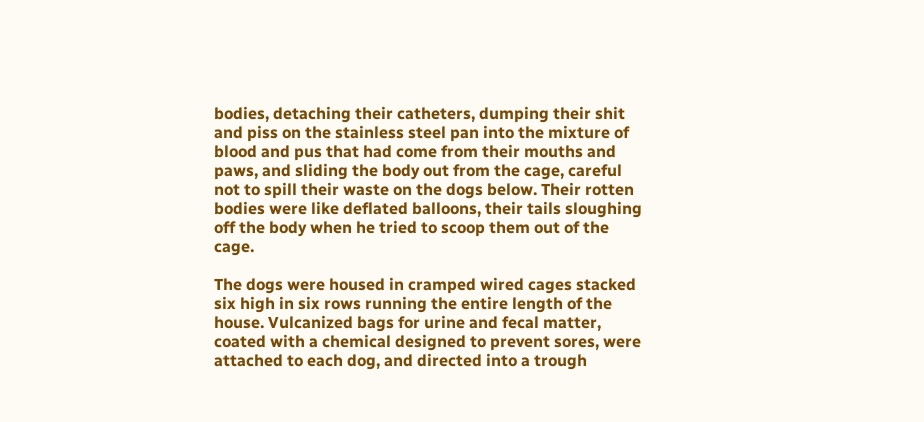bodies, detaching their catheters, dumping their shit and piss on the stainless steel pan into the mixture of blood and pus that had come from their mouths and paws, and sliding the body out from the cage, careful not to spill their waste on the dogs below. Their rotten bodies were like deflated balloons, their tails sloughing off the body when he tried to scoop them out of the cage.

The dogs were housed in cramped wired cages stacked six high in six rows running the entire length of the house. Vulcanized bags for urine and fecal matter, coated with a chemical designed to prevent sores, were attached to each dog, and directed into a trough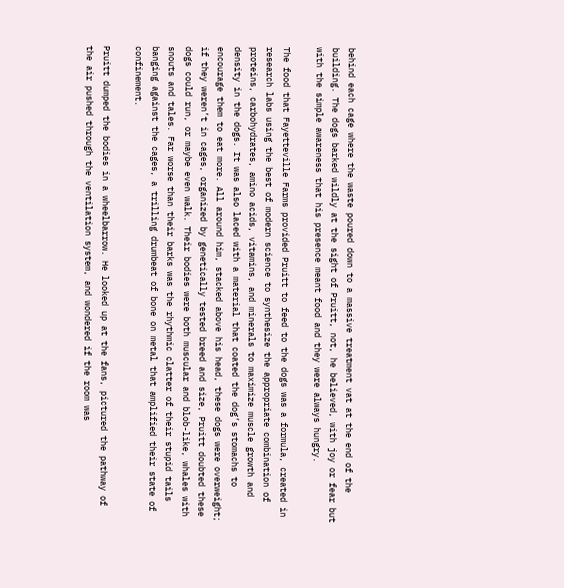behind each cage where the waste poured down to a massive treatment vat at the end of the building. The dogs barked wildly at the sight of Pruitt, not, he believed, with joy or fear but with the simple awareness that his presence meant food and they were always hungry.

The food that Fayetteville Farms provided Pruitt to feed to the dogs was a formula, created in research labs using the best of modern science to synthesize the appropriate combination of proteins, carbohydrates, amino acids, vitamins, and minerals to maximize muscle growth and density in the dogs. It was also laced with a material that coated the dog’s stomachs to encourage them to eat more. All around him, stacked above his head, these dogs were overweight; if they weren’t in cages, organized by genetically tested breed and size, Pruitt doubted these dogs could run, or maybe even walk. Their bodies were both muscular and blob-like, whales with snouts and tales. Far worse than their barks was the rhythmic clatter of their stupid tails banging against the cages, a trilling drumbeat of bone on metal that amplified their state of confinement.

Pruitt dumped the bodies in a wheelbarrow. He looked up at the fans, pictured the pathway of the air pushed through the ventilation system, and wondered if the room was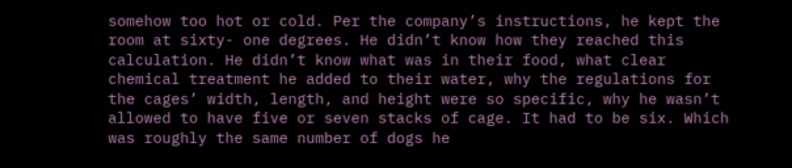somehow too hot or cold. Per the company’s instructions, he kept the room at sixty- one degrees. He didn’t know how they reached this calculation. He didn’t know what was in their food, what clear chemical treatment he added to their water, why the regulations for the cages’ width, length, and height were so specific, why he wasn’t allowed to have five or seven stacks of cage. It had to be six. Which was roughly the same number of dogs he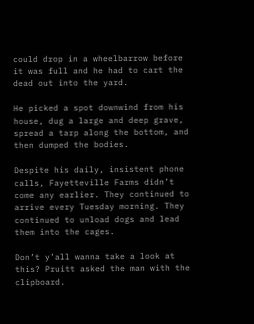could drop in a wheelbarrow before it was full and he had to cart the dead out into the yard.

He picked a spot downwind from his house, dug a large and deep grave, spread a tarp along the bottom, and then dumped the bodies.

Despite his daily, insistent phone calls, Fayetteville Farms didn’t come any earlier. They continued to arrive every Tuesday morning. They continued to unload dogs and lead them into the cages.

Don’t y’all wanna take a look at this? Pruitt asked the man with the clipboard.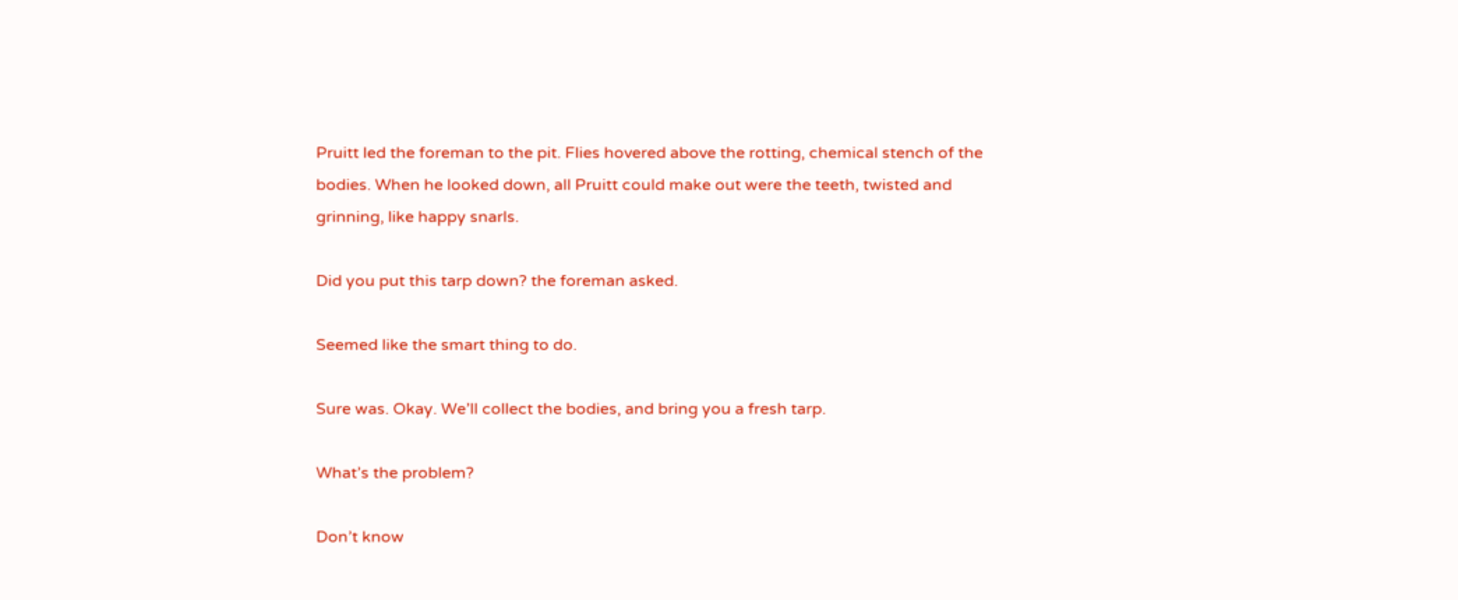Pruitt led the foreman to the pit. Flies hovered above the rotting, chemical stench of the bodies. When he looked down, all Pruitt could make out were the teeth, twisted and grinning, like happy snarls.

Did you put this tarp down? the foreman asked.

Seemed like the smart thing to do.

Sure was. Okay. We’ll collect the bodies, and bring you a fresh tarp.

What’s the problem?

Don’t know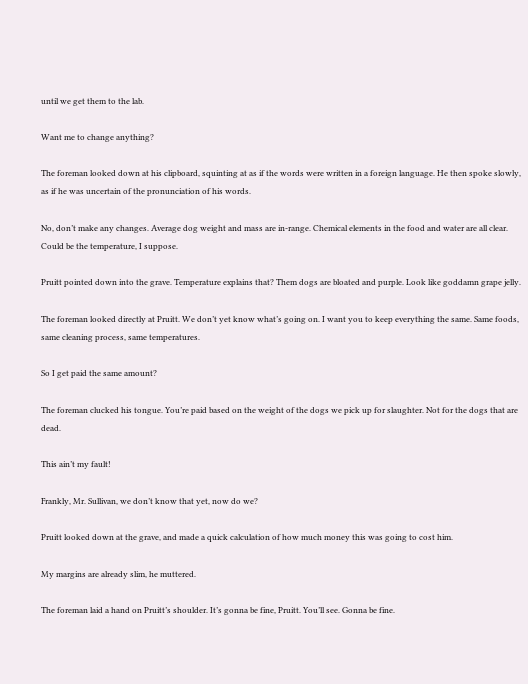until we get them to the lab.

Want me to change anything?

The foreman looked down at his clipboard, squinting at as if the words were written in a foreign language. He then spoke slowly, as if he was uncertain of the pronunciation of his words.

No, don’t make any changes. Average dog weight and mass are in-range. Chemical elements in the food and water are all clear. Could be the temperature, I suppose.

Pruitt pointed down into the grave. Temperature explains that? Them dogs are bloated and purple. Look like goddamn grape jelly.

The foreman looked directly at Pruitt. We don’t yet know what’s going on. I want you to keep everything the same. Same foods, same cleaning process, same temperatures.

So I get paid the same amount?

The foreman clucked his tongue. You’re paid based on the weight of the dogs we pick up for slaughter. Not for the dogs that are dead.

This ain’t my fault!

Frankly, Mr. Sullivan, we don’t know that yet, now do we?

Pruitt looked down at the grave, and made a quick calculation of how much money this was going to cost him.

My margins are already slim, he muttered.

The foreman laid a hand on Pruitt’s shoulder. It’s gonna be fine, Pruitt. You’ll see. Gonna be fine.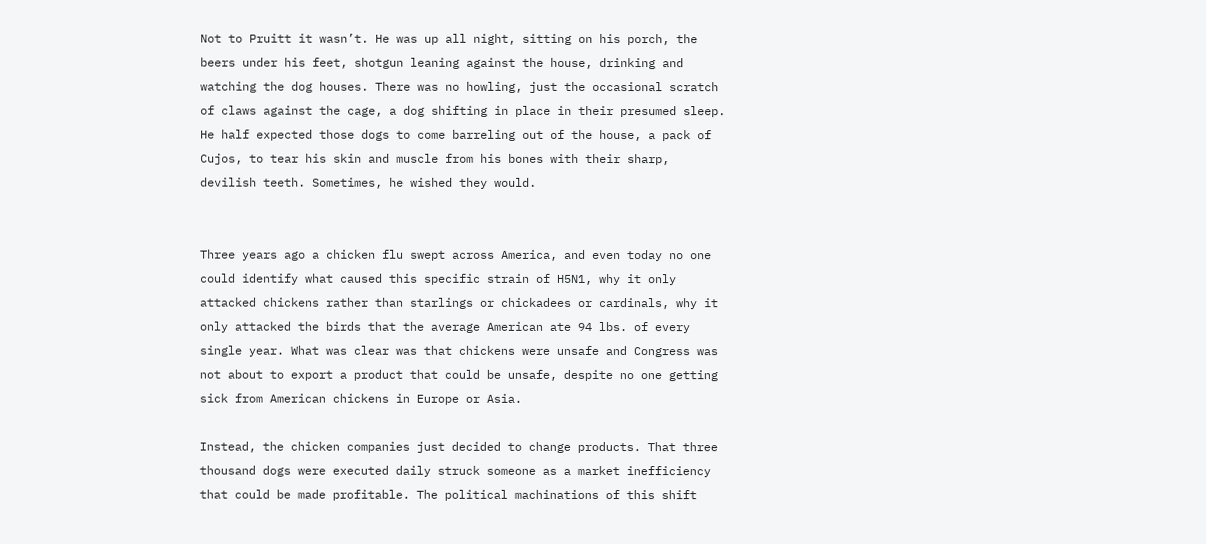Not to Pruitt it wasn’t. He was up all night, sitting on his porch, the beers under his feet, shotgun leaning against the house, drinking and watching the dog houses. There was no howling, just the occasional scratch of claws against the cage, a dog shifting in place in their presumed sleep. He half expected those dogs to come barreling out of the house, a pack of Cujos, to tear his skin and muscle from his bones with their sharp, devilish teeth. Sometimes, he wished they would.


Three years ago a chicken flu swept across America, and even today no one could identify what caused this specific strain of H5N1, why it only attacked chickens rather than starlings or chickadees or cardinals, why it only attacked the birds that the average American ate 94 lbs. of every single year. What was clear was that chickens were unsafe and Congress was not about to export a product that could be unsafe, despite no one getting sick from American chickens in Europe or Asia.

Instead, the chicken companies just decided to change products. That three thousand dogs were executed daily struck someone as a market inefficiency that could be made profitable. The political machinations of this shift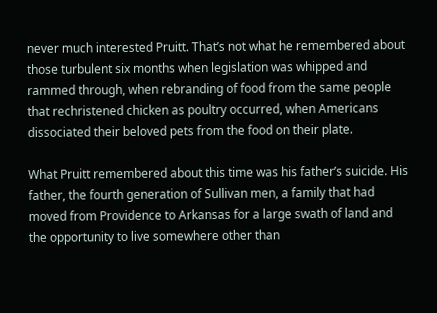never much interested Pruitt. That’s not what he remembered about those turbulent six months when legislation was whipped and rammed through, when rebranding of food from the same people that rechristened chicken as poultry occurred, when Americans dissociated their beloved pets from the food on their plate.

What Pruitt remembered about this time was his father’s suicide. His father, the fourth generation of Sullivan men, a family that had moved from Providence to Arkansas for a large swath of land and the opportunity to live somewhere other than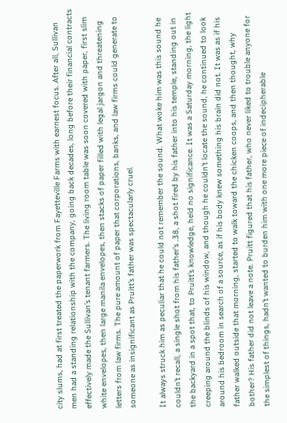city slums, had at first treated the paperwork from Fayetteville Farms with earnest focus. After all, Sullivan men had a standing relationship with the company, going back decades, long before their financial contracts effectively made the Sullivan’s tenant farmers. The living room table was soon covered with paper, first slim white envelopes, then large manila envelopes, then stacks of paper filled with legal jargon and threatening letters from law firms. The pure amount of paper that corporations, banks, and law firms could generate to someone as insignificant as Pruitt’s father was spectacularly cruel.

It always struck him as peculiar that he could not remember the sound. What woke him was this sound he couldn’t recall, a single shot from his father’s .38, a shot fired by his father into his temple, standing out in the backyard in a spot that, to Pruitt’s knowledge, held no significance. It was a Saturday morning, the light creeping around the blinds of his window, and though he couldn’t locate the sound, he continued to look around his bedroom in search of a source, as if his body knew something his brain did not. It was as if his father walked outside that morning, started to walk toward the chicken coops, and then thought, why bother? His father did not leave a note. Pruitt figured that his father, who never liked to trouble anyone for the simplest of things, hadn’t wanted to burden him with one more piece of indecipherable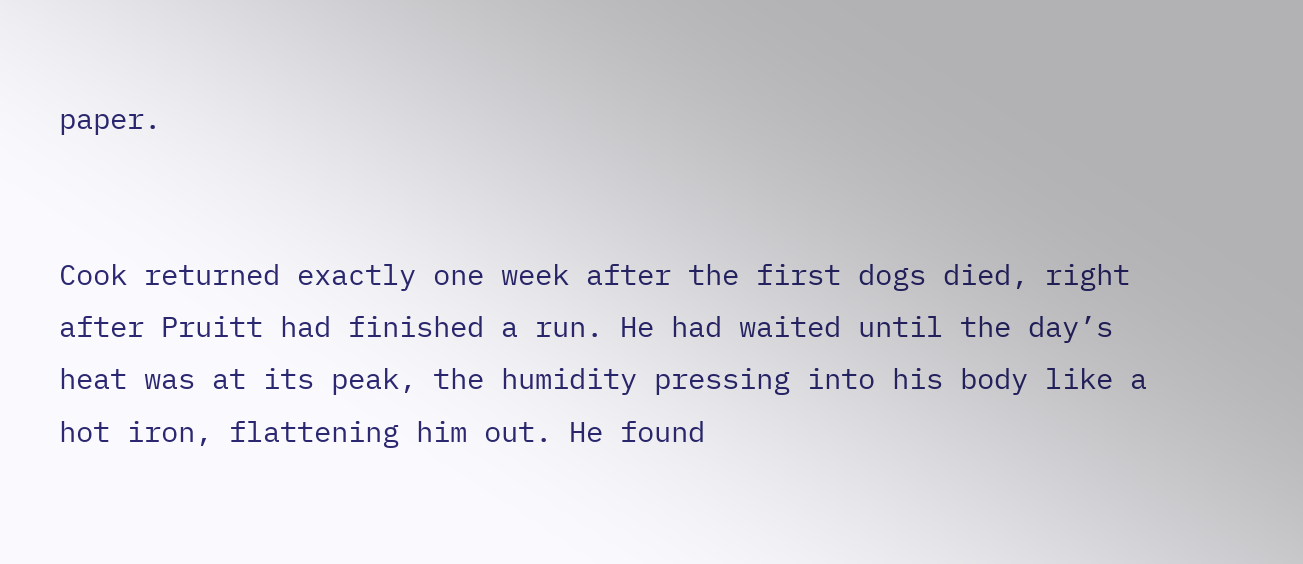paper.


Cook returned exactly one week after the first dogs died, right after Pruitt had finished a run. He had waited until the day’s heat was at its peak, the humidity pressing into his body like a hot iron, flattening him out. He found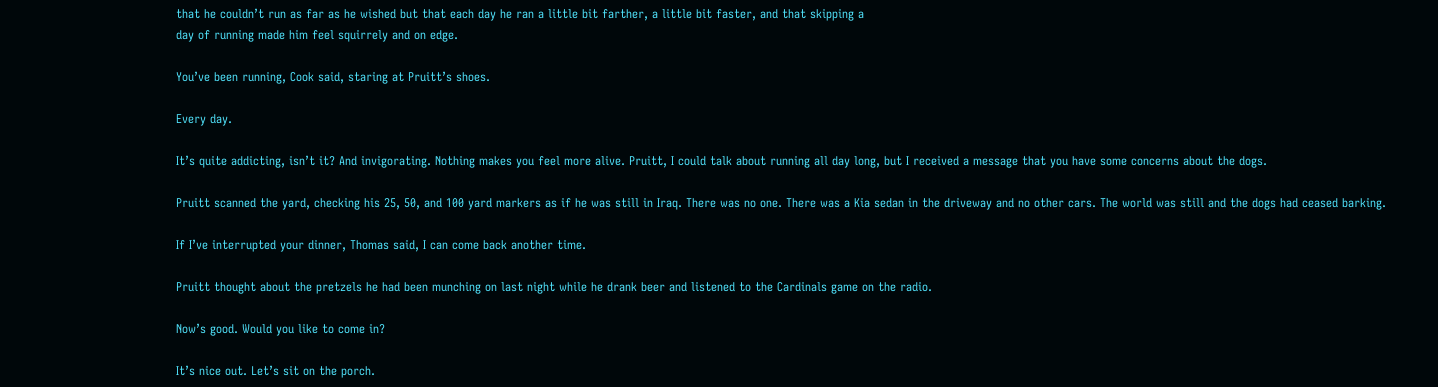that he couldn’t run as far as he wished but that each day he ran a little bit farther, a little bit faster, and that skipping a
day of running made him feel squirrely and on edge.

You’ve been running, Cook said, staring at Pruitt’s shoes.

Every day.

It’s quite addicting, isn’t it? And invigorating. Nothing makes you feel more alive. Pruitt, I could talk about running all day long, but I received a message that you have some concerns about the dogs.

Pruitt scanned the yard, checking his 25, 50, and 100 yard markers as if he was still in Iraq. There was no one. There was a Kia sedan in the driveway and no other cars. The world was still and the dogs had ceased barking.

If I’ve interrupted your dinner, Thomas said, I can come back another time.

Pruitt thought about the pretzels he had been munching on last night while he drank beer and listened to the Cardinals game on the radio.

Now’s good. Would you like to come in?

It’s nice out. Let’s sit on the porch.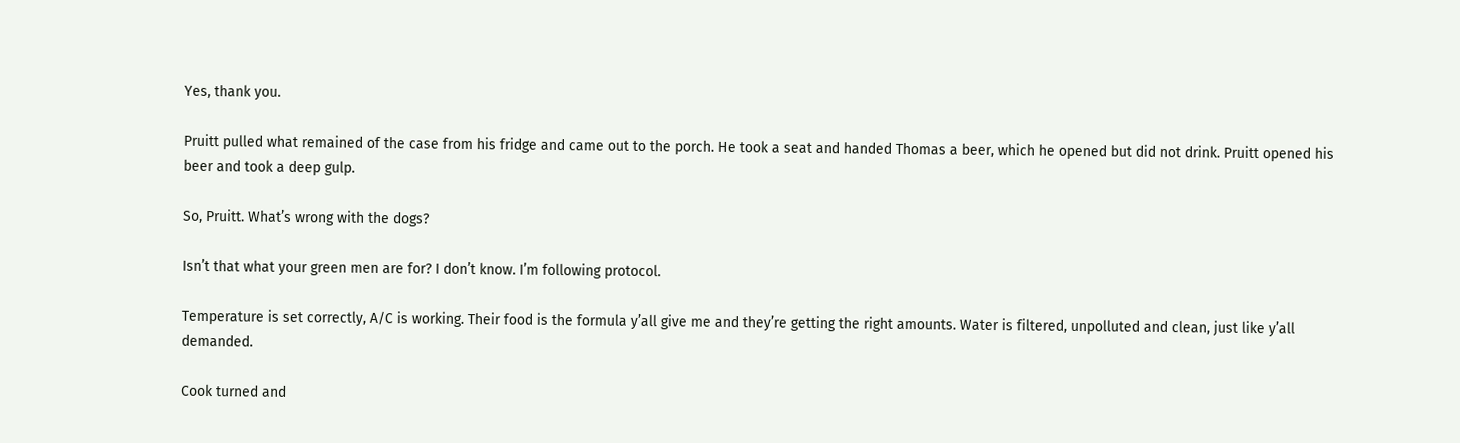Yes, thank you.

Pruitt pulled what remained of the case from his fridge and came out to the porch. He took a seat and handed Thomas a beer, which he opened but did not drink. Pruitt opened his beer and took a deep gulp.

So, Pruitt. What’s wrong with the dogs?

Isn’t that what your green men are for? I don’t know. I’m following protocol.

Temperature is set correctly, A/C is working. Their food is the formula y’all give me and they’re getting the right amounts. Water is filtered, unpolluted and clean, just like y’all demanded.

Cook turned and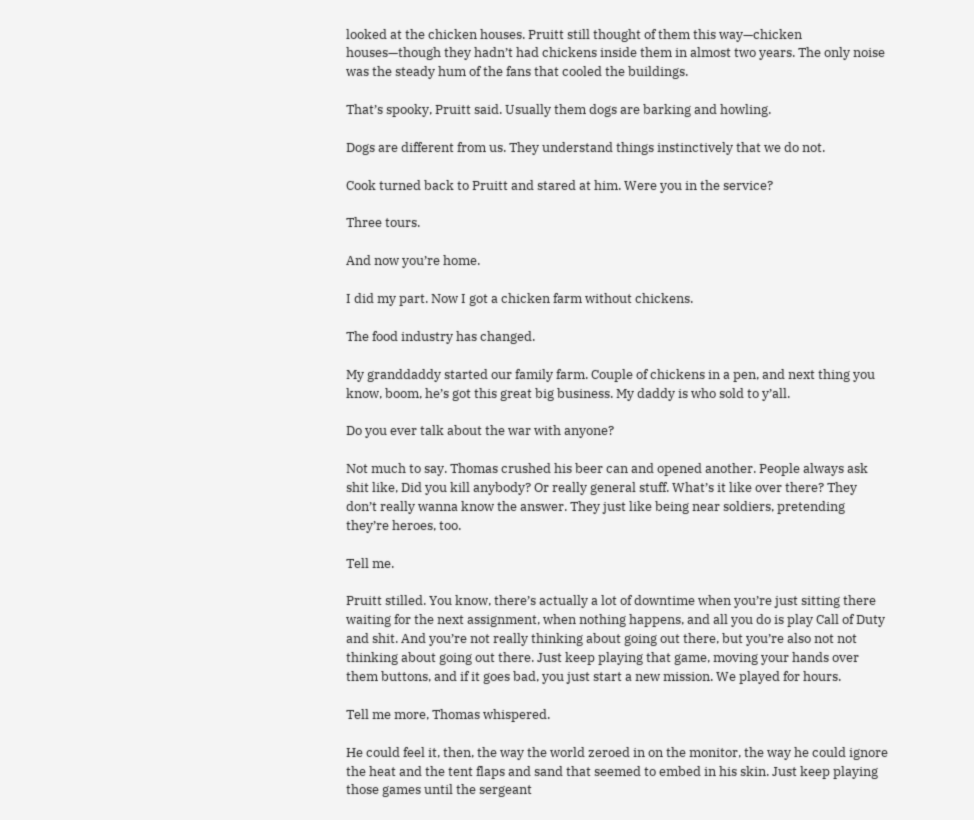looked at the chicken houses. Pruitt still thought of them this way—chicken houses—though they hadn’t had chickens inside them in almost two years. The only noise was the steady hum of the fans that cooled the buildings.

That’s spooky, Pruitt said. Usually them dogs are barking and howling.

Dogs are different from us. They understand things instinctively that we do not.

Cook turned back to Pruitt and stared at him. Were you in the service?

Three tours.

And now you’re home.

I did my part. Now I got a chicken farm without chickens.

The food industry has changed.

My granddaddy started our family farm. Couple of chickens in a pen, and next thing you know, boom, he’s got this great big business. My daddy is who sold to y’all.

Do you ever talk about the war with anyone?

Not much to say. Thomas crushed his beer can and opened another. People always ask shit like, Did you kill anybody? Or really general stuff. What’s it like over there? They don’t really wanna know the answer. They just like being near soldiers, pretending they’re heroes, too.

Tell me.

Pruitt stilled. You know, there’s actually a lot of downtime when you’re just sitting there waiting for the next assignment, when nothing happens, and all you do is play Call of Duty and shit. And you’re not really thinking about going out there, but you’re also not not thinking about going out there. Just keep playing that game, moving your hands over them buttons, and if it goes bad, you just start a new mission. We played for hours.

Tell me more, Thomas whispered.

He could feel it, then, the way the world zeroed in on the monitor, the way he could ignore the heat and the tent flaps and sand that seemed to embed in his skin. Just keep playing those games until the sergeant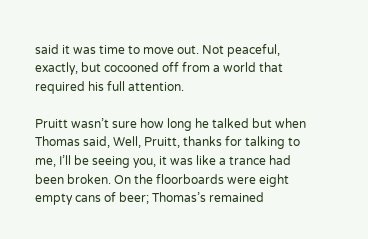said it was time to move out. Not peaceful, exactly, but cocooned off from a world that required his full attention.

Pruitt wasn’t sure how long he talked but when Thomas said, Well, Pruitt, thanks for talking to me, I’ll be seeing you, it was like a trance had been broken. On the floorboards were eight empty cans of beer; Thomas’s remained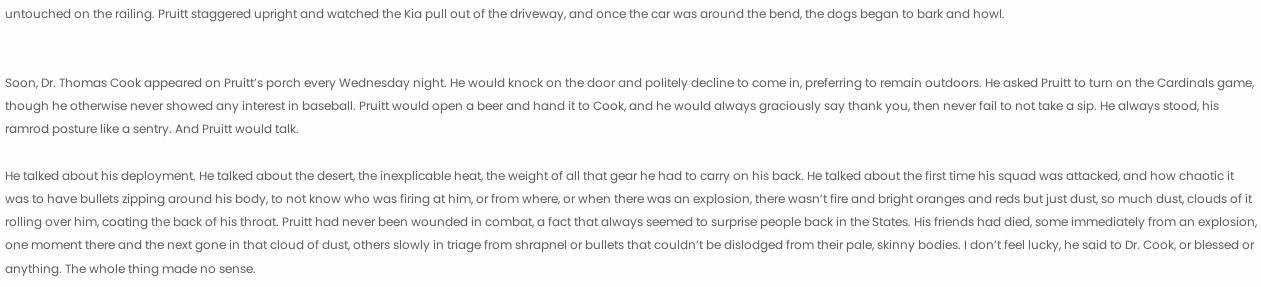untouched on the railing. Pruitt staggered upright and watched the Kia pull out of the driveway, and once the car was around the bend, the dogs began to bark and howl.


Soon, Dr. Thomas Cook appeared on Pruitt’s porch every Wednesday night. He would knock on the door and politely decline to come in, preferring to remain outdoors. He asked Pruitt to turn on the Cardinals game, though he otherwise never showed any interest in baseball. Pruitt would open a beer and hand it to Cook, and he would always graciously say thank you, then never fail to not take a sip. He always stood, his ramrod posture like a sentry. And Pruitt would talk.

He talked about his deployment. He talked about the desert, the inexplicable heat, the weight of all that gear he had to carry on his back. He talked about the first time his squad was attacked, and how chaotic it was to have bullets zipping around his body, to not know who was firing at him, or from where, or when there was an explosion, there wasn’t fire and bright oranges and reds but just dust, so much dust, clouds of it rolling over him, coating the back of his throat. Pruitt had never been wounded in combat, a fact that always seemed to surprise people back in the States. His friends had died, some immediately from an explosion, one moment there and the next gone in that cloud of dust, others slowly in triage from shrapnel or bullets that couldn’t be dislodged from their pale, skinny bodies. I don’t feel lucky, he said to Dr. Cook, or blessed or anything. The whole thing made no sense.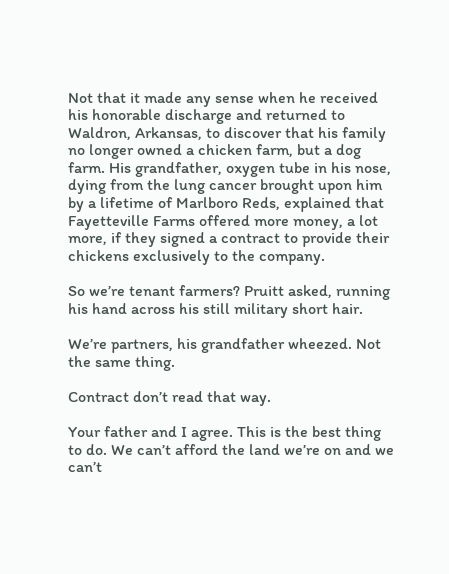Not that it made any sense when he received his honorable discharge and returned to Waldron, Arkansas, to discover that his family no longer owned a chicken farm, but a dog farm. His grandfather, oxygen tube in his nose, dying from the lung cancer brought upon him by a lifetime of Marlboro Reds, explained that Fayetteville Farms offered more money, a lot more, if they signed a contract to provide their chickens exclusively to the company.

So we’re tenant farmers? Pruitt asked, running his hand across his still military short hair.

We’re partners, his grandfather wheezed. Not the same thing.

Contract don’t read that way.

Your father and I agree. This is the best thing to do. We can’t afford the land we’re on and we can’t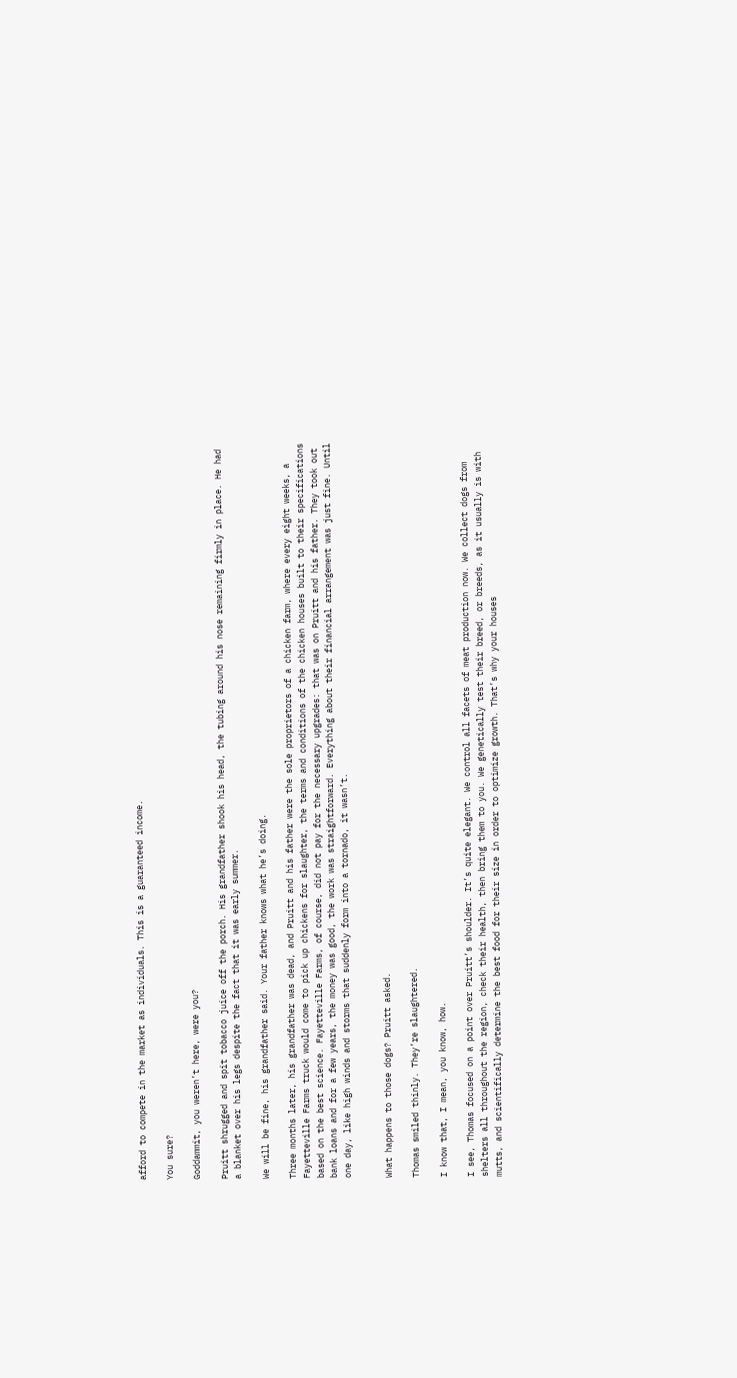afford to compete in the market as individuals. This is a guaranteed income.

You sure?

Goddammit, you weren’t here, were you?

Pruitt shrugged and spit tobacco juice off the porch. His grandfather shook his head, the tubing around his nose remaining firmly in place. He had a blanket over his legs despite the fact that it was early summer.

We will be fine, his grandfather said. Your father knows what he’s doing.

Three months later, his grandfather was dead, and Pruitt and his father were the sole proprietors of a chicken farm, where every eight weeks, a Fayetteville Farms truck would come to pick up chickens for slaughter, the terms and conditions of the chicken houses built to their specifications based on the best science. Fayetteville Farms, of course, did not pay for the necessary upgrades: that was on Pruitt and his father. They took out bank loans and for a few years, the money was good, the work was straightforward. Everything about their financial arrangement was just fine. Until one day, like high winds and storms that suddenly form into a tornado, it wasn’t.


What happens to those dogs? Pruitt asked.

Thomas smiled thinly. They’re slaughtered.

I know that, I mean, you know, how.

I see, Thomas focused on a point over Pruitt’s shoulder. It’s quite elegant. We control all facets of meat production now. We collect dogs from shelters all throughout the region, check their health, then bring them to you. We genetically test their breed, or breeds, as it usually is with mutts, and scientifically determine the best food for their size in order to optimize growth. That’s why your houses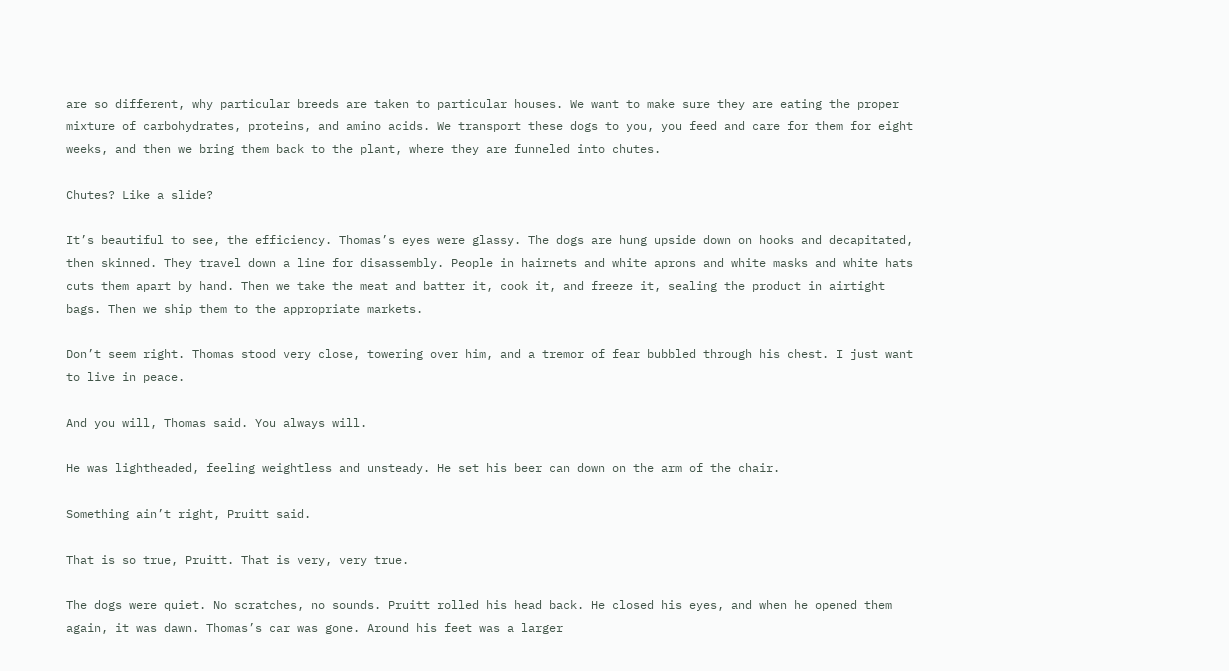are so different, why particular breeds are taken to particular houses. We want to make sure they are eating the proper mixture of carbohydrates, proteins, and amino acids. We transport these dogs to you, you feed and care for them for eight weeks, and then we bring them back to the plant, where they are funneled into chutes.

Chutes? Like a slide?

It’s beautiful to see, the efficiency. Thomas’s eyes were glassy. The dogs are hung upside down on hooks and decapitated, then skinned. They travel down a line for disassembly. People in hairnets and white aprons and white masks and white hats cuts them apart by hand. Then we take the meat and batter it, cook it, and freeze it, sealing the product in airtight bags. Then we ship them to the appropriate markets.

Don’t seem right. Thomas stood very close, towering over him, and a tremor of fear bubbled through his chest. I just want to live in peace.

And you will, Thomas said. You always will.

He was lightheaded, feeling weightless and unsteady. He set his beer can down on the arm of the chair.

Something ain’t right, Pruitt said.

That is so true, Pruitt. That is very, very true.

The dogs were quiet. No scratches, no sounds. Pruitt rolled his head back. He closed his eyes, and when he opened them again, it was dawn. Thomas’s car was gone. Around his feet was a larger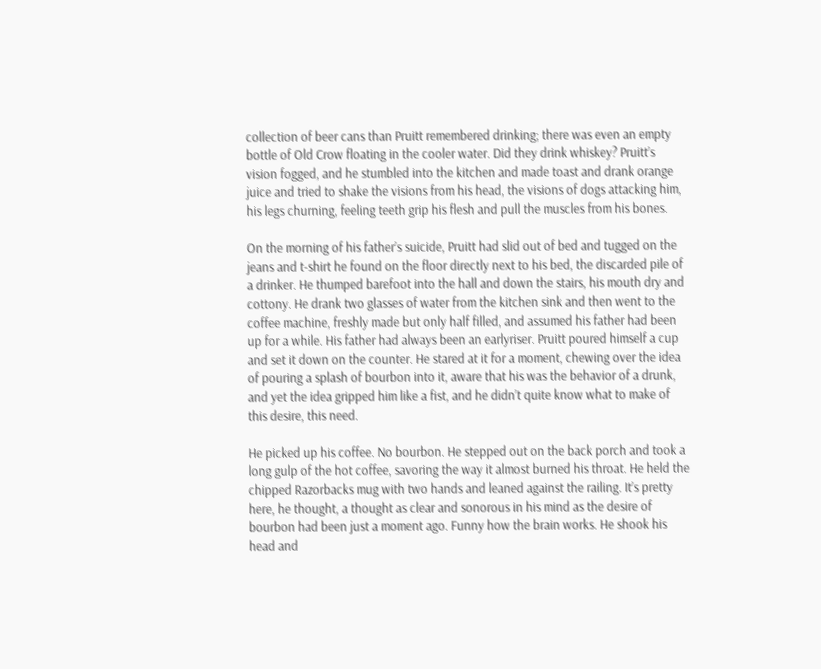collection of beer cans than Pruitt remembered drinking; there was even an empty bottle of Old Crow floating in the cooler water. Did they drink whiskey? Pruitt’s vision fogged, and he stumbled into the kitchen and made toast and drank orange juice and tried to shake the visions from his head, the visions of dogs attacking him, his legs churning, feeling teeth grip his flesh and pull the muscles from his bones.

On the morning of his father’s suicide, Pruitt had slid out of bed and tugged on the jeans and t-shirt he found on the floor directly next to his bed, the discarded pile of a drinker. He thumped barefoot into the hall and down the stairs, his mouth dry and cottony. He drank two glasses of water from the kitchen sink and then went to the coffee machine, freshly made but only half filled, and assumed his father had been up for a while. His father had always been an earlyriser. Pruitt poured himself a cup and set it down on the counter. He stared at it for a moment, chewing over the idea of pouring a splash of bourbon into it, aware that his was the behavior of a drunk, and yet the idea gripped him like a fist, and he didn’t quite know what to make of this desire, this need.

He picked up his coffee. No bourbon. He stepped out on the back porch and took a long gulp of the hot coffee, savoring the way it almost burned his throat. He held the chipped Razorbacks mug with two hands and leaned against the railing. It’s pretty here, he thought, a thought as clear and sonorous in his mind as the desire of bourbon had been just a moment ago. Funny how the brain works. He shook his head and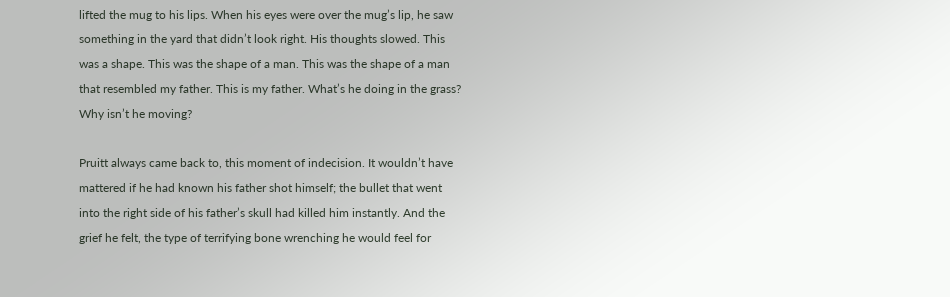lifted the mug to his lips. When his eyes were over the mug’s lip, he saw something in the yard that didn’t look right. His thoughts slowed. This was a shape. This was the shape of a man. This was the shape of a man that resembled my father. This is my father. What’s he doing in the grass? Why isn’t he moving?

Pruitt always came back to, this moment of indecision. It wouldn’t have mattered if he had known his father shot himself; the bullet that went into the right side of his father’s skull had killed him instantly. And the grief he felt, the type of terrifying bone wrenching he would feel for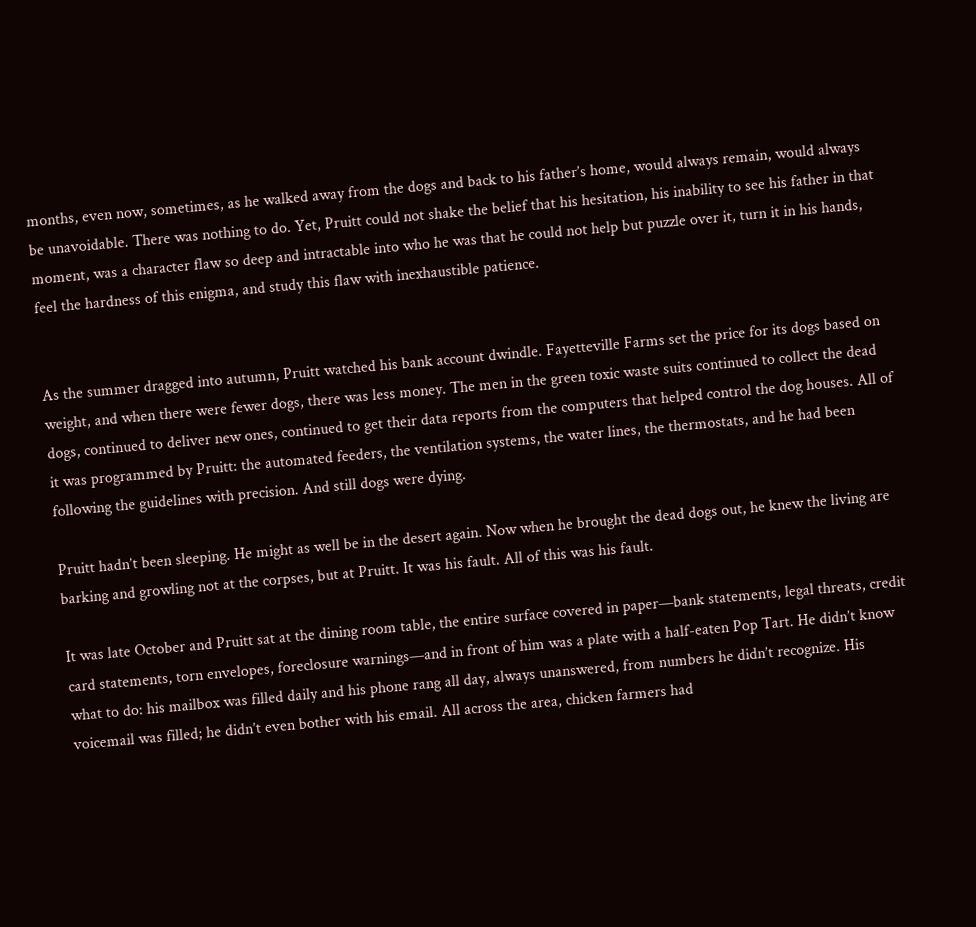months, even now, sometimes, as he walked away from the dogs and back to his father’s home, would always remain, would always be unavoidable. There was nothing to do. Yet, Pruitt could not shake the belief that his hesitation, his inability to see his father in that moment, was a character flaw so deep and intractable into who he was that he could not help but puzzle over it, turn it in his hands, feel the hardness of this enigma, and study this flaw with inexhaustible patience.


As the summer dragged into autumn, Pruitt watched his bank account dwindle. Fayetteville Farms set the price for its dogs based on weight, and when there were fewer dogs, there was less money. The men in the green toxic waste suits continued to collect the dead dogs, continued to deliver new ones, continued to get their data reports from the computers that helped control the dog houses. All of it was programmed by Pruitt: the automated feeders, the ventilation systems, the water lines, the thermostats, and he had been following the guidelines with precision. And still dogs were dying.

Pruitt hadn’t been sleeping. He might as well be in the desert again. Now when he brought the dead dogs out, he knew the living are barking and growling not at the corpses, but at Pruitt. It was his fault. All of this was his fault.

It was late October and Pruitt sat at the dining room table, the entire surface covered in paper—bank statements, legal threats, credit card statements, torn envelopes, foreclosure warnings—and in front of him was a plate with a half-eaten Pop Tart. He didn’t know what to do: his mailbox was filled daily and his phone rang all day, always unanswered, from numbers he didn’t recognize. His voicemail was filled; he didn’t even bother with his email. All across the area, chicken farmers had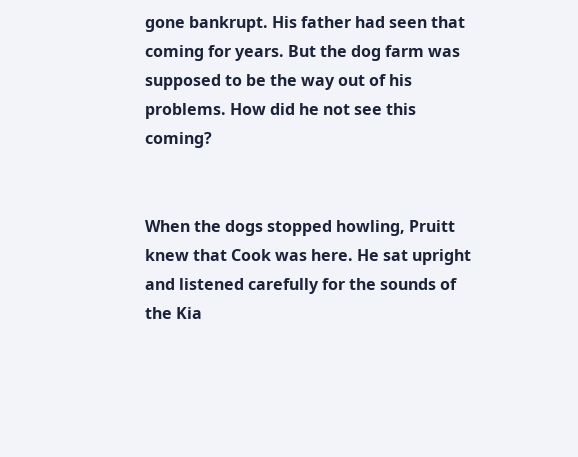gone bankrupt. His father had seen that coming for years. But the dog farm was supposed to be the way out of his problems. How did he not see this coming?


When the dogs stopped howling, Pruitt knew that Cook was here. He sat upright and listened carefully for the sounds of the Kia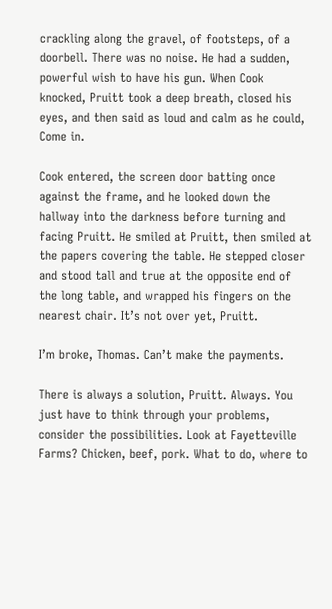crackling along the gravel, of footsteps, of a doorbell. There was no noise. He had a sudden, powerful wish to have his gun. When Cook knocked, Pruitt took a deep breath, closed his eyes, and then said as loud and calm as he could, Come in.

Cook entered, the screen door batting once against the frame, and he looked down the hallway into the darkness before turning and facing Pruitt. He smiled at Pruitt, then smiled at the papers covering the table. He stepped closer and stood tall and true at the opposite end of the long table, and wrapped his fingers on the nearest chair. It’s not over yet, Pruitt.

I’m broke, Thomas. Can’t make the payments.

There is always a solution, Pruitt. Always. You just have to think through your problems, consider the possibilities. Look at Fayetteville Farms? Chicken, beef, pork. What to do, where to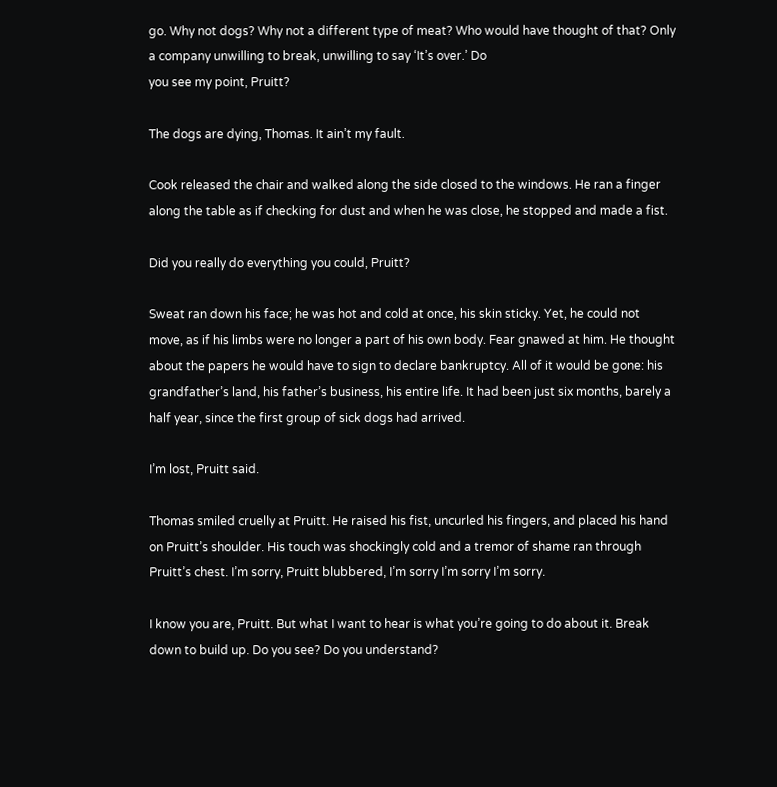go. Why not dogs? Why not a different type of meat? Who would have thought of that? Only a company unwilling to break, unwilling to say ‘It’s over.’ Do
you see my point, Pruitt?

The dogs are dying, Thomas. It ain’t my fault.

Cook released the chair and walked along the side closed to the windows. He ran a finger along the table as if checking for dust and when he was close, he stopped and made a fist.

Did you really do everything you could, Pruitt?

Sweat ran down his face; he was hot and cold at once, his skin sticky. Yet, he could not move, as if his limbs were no longer a part of his own body. Fear gnawed at him. He thought about the papers he would have to sign to declare bankruptcy. All of it would be gone: his grandfather’s land, his father’s business, his entire life. It had been just six months, barely a half year, since the first group of sick dogs had arrived.

I’m lost, Pruitt said.

Thomas smiled cruelly at Pruitt. He raised his fist, uncurled his fingers, and placed his hand on Pruitt’s shoulder. His touch was shockingly cold and a tremor of shame ran through Pruitt’s chest. I’m sorry, Pruitt blubbered, I’m sorry I’m sorry I’m sorry.

I know you are, Pruitt. But what I want to hear is what you’re going to do about it. Break down to build up. Do you see? Do you understand?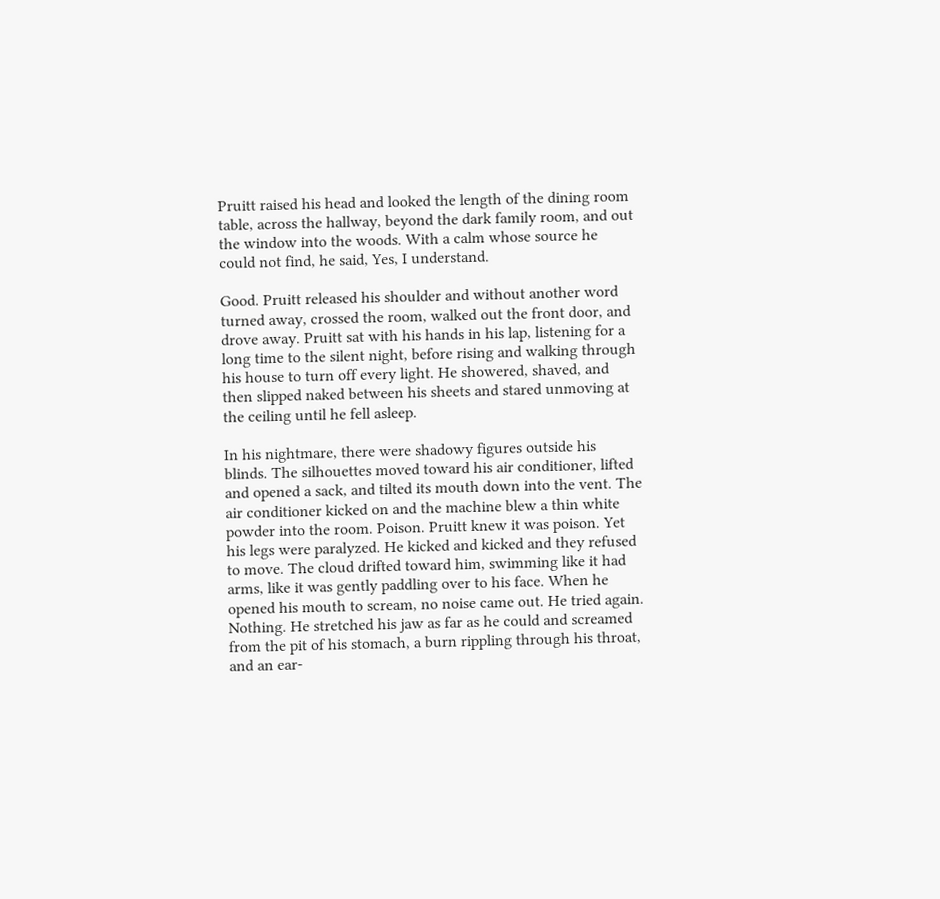Pruitt raised his head and looked the length of the dining room table, across the hallway, beyond the dark family room, and out the window into the woods. With a calm whose source he could not find, he said, Yes, I understand.

Good. Pruitt released his shoulder and without another word turned away, crossed the room, walked out the front door, and drove away. Pruitt sat with his hands in his lap, listening for a long time to the silent night, before rising and walking through his house to turn off every light. He showered, shaved, and then slipped naked between his sheets and stared unmoving at the ceiling until he fell asleep.

In his nightmare, there were shadowy figures outside his blinds. The silhouettes moved toward his air conditioner, lifted and opened a sack, and tilted its mouth down into the vent. The air conditioner kicked on and the machine blew a thin white powder into the room. Poison. Pruitt knew it was poison. Yet his legs were paralyzed. He kicked and kicked and they refused to move. The cloud drifted toward him, swimming like it had arms, like it was gently paddling over to his face. When he opened his mouth to scream, no noise came out. He tried again. Nothing. He stretched his jaw as far as he could and screamed from the pit of his stomach, a burn rippling through his throat, and an ear-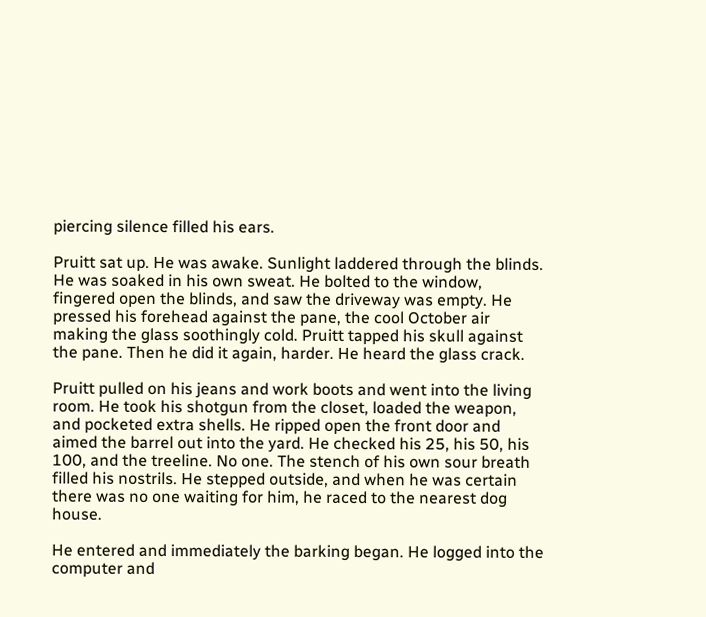piercing silence filled his ears.

Pruitt sat up. He was awake. Sunlight laddered through the blinds. He was soaked in his own sweat. He bolted to the window, fingered open the blinds, and saw the driveway was empty. He pressed his forehead against the pane, the cool October air making the glass soothingly cold. Pruitt tapped his skull against the pane. Then he did it again, harder. He heard the glass crack.

Pruitt pulled on his jeans and work boots and went into the living room. He took his shotgun from the closet, loaded the weapon, and pocketed extra shells. He ripped open the front door and aimed the barrel out into the yard. He checked his 25, his 50, his 100, and the treeline. No one. The stench of his own sour breath filled his nostrils. He stepped outside, and when he was certain there was no one waiting for him, he raced to the nearest dog house.

He entered and immediately the barking began. He logged into the computer and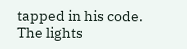tapped in his code. The lights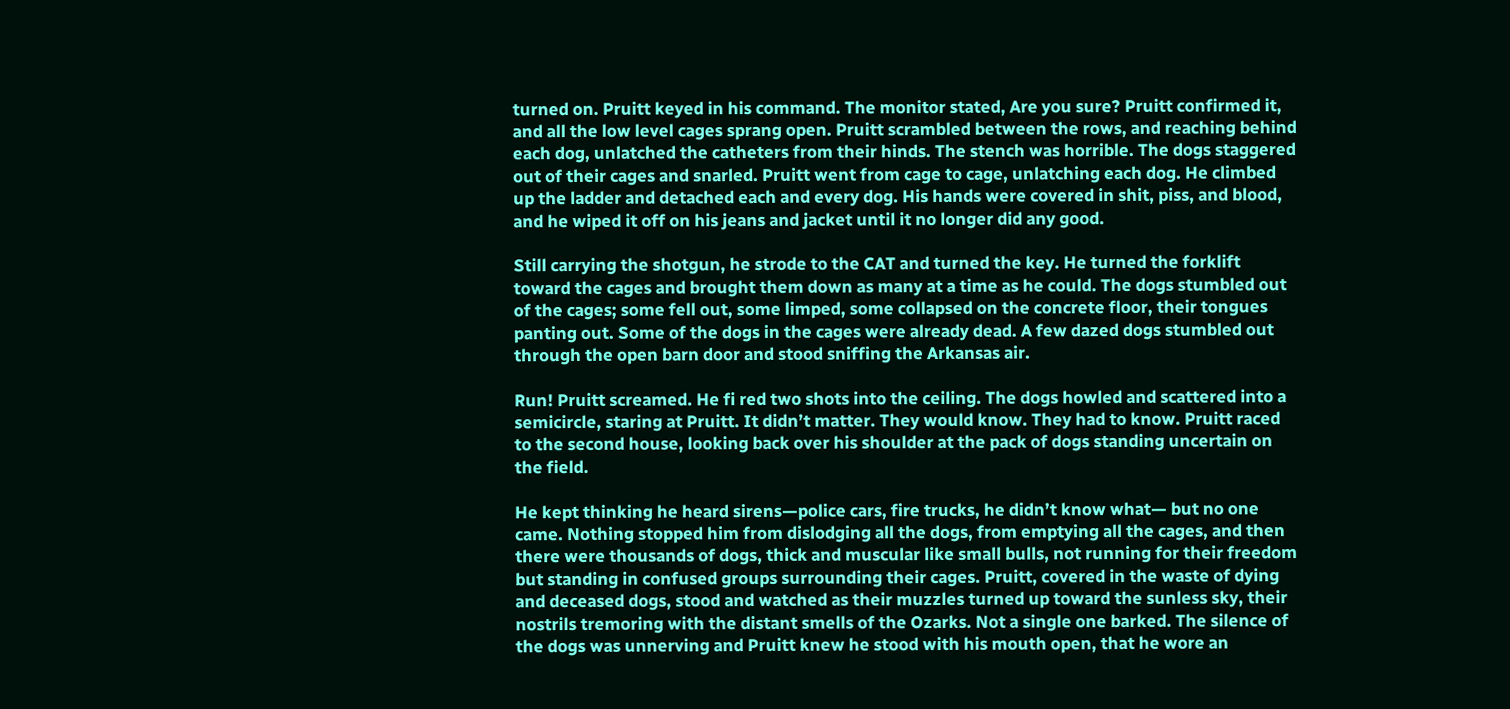turned on. Pruitt keyed in his command. The monitor stated, Are you sure? Pruitt confirmed it, and all the low level cages sprang open. Pruitt scrambled between the rows, and reaching behind each dog, unlatched the catheters from their hinds. The stench was horrible. The dogs staggered out of their cages and snarled. Pruitt went from cage to cage, unlatching each dog. He climbed up the ladder and detached each and every dog. His hands were covered in shit, piss, and blood, and he wiped it off on his jeans and jacket until it no longer did any good.

Still carrying the shotgun, he strode to the CAT and turned the key. He turned the forklift toward the cages and brought them down as many at a time as he could. The dogs stumbled out of the cages; some fell out, some limped, some collapsed on the concrete floor, their tongues panting out. Some of the dogs in the cages were already dead. A few dazed dogs stumbled out through the open barn door and stood sniffing the Arkansas air.

Run! Pruitt screamed. He fi red two shots into the ceiling. The dogs howled and scattered into a semicircle, staring at Pruitt. It didn’t matter. They would know. They had to know. Pruitt raced to the second house, looking back over his shoulder at the pack of dogs standing uncertain on the field.

He kept thinking he heard sirens—police cars, fire trucks, he didn’t know what— but no one came. Nothing stopped him from dislodging all the dogs, from emptying all the cages, and then there were thousands of dogs, thick and muscular like small bulls, not running for their freedom but standing in confused groups surrounding their cages. Pruitt, covered in the waste of dying and deceased dogs, stood and watched as their muzzles turned up toward the sunless sky, their nostrils tremoring with the distant smells of the Ozarks. Not a single one barked. The silence of the dogs was unnerving and Pruitt knew he stood with his mouth open, that he wore an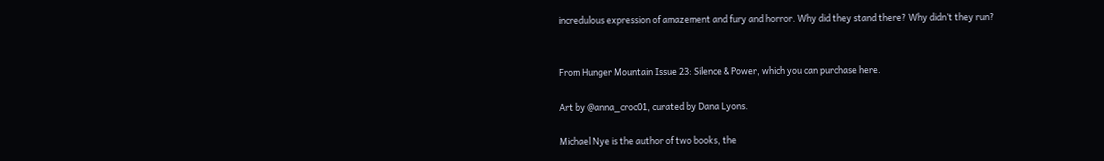incredulous expression of amazement and fury and horror. Why did they stand there? Why didn’t they run?


From Hunger Mountain Issue 23: Silence & Power, which you can purchase here.

Art by @anna_croc01, curated by Dana Lyons.

Michael Nye is the author of two books, the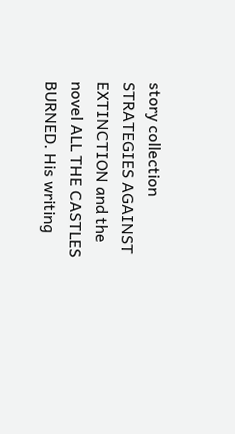story collection STRATEGIES AGAINST EXTINCTION and the novel ALL THE CASTLES BURNED. His writing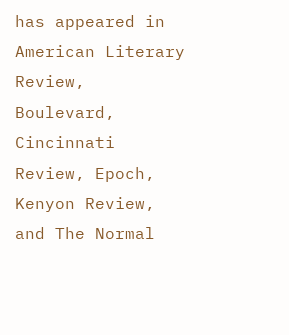has appeared in American Literary Review, Boulevard, Cincinnati Review, Epoch, Kenyon Review, and The Normal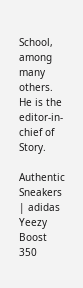School, among many others. He is the editor-in-chief of Story.

Authentic Sneakers | adidas Yeezy Boost 350